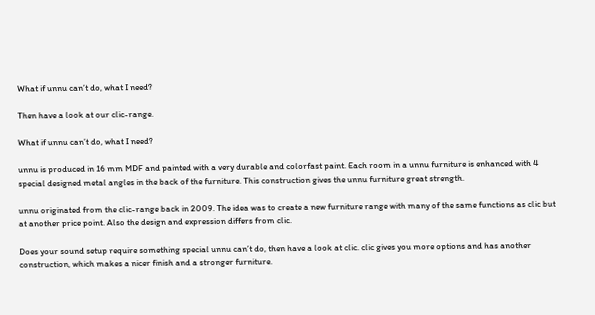What if unnu can’t do, what I need?

Then have a look at our clic-range.

What if unnu can’t do, what I need?

unnu is produced in 16 mm MDF and painted with a very durable and colorfast paint. Each room in a unnu furniture is enhanced with 4 special designed metal angles in the back of the furniture. This construction gives the unnu furniture great strength.

unnu originated from the clic-range back in 2009. The idea was to create a new furniture range with many of the same functions as clic but at another price point. Also the design and expression differs from clic.

Does your sound setup require something special unnu can’t do, then have a look at clic. clic gives you more options and has another construction, which makes a nicer finish and a stronger furniture.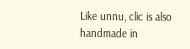Like unnu, clic is also handmade in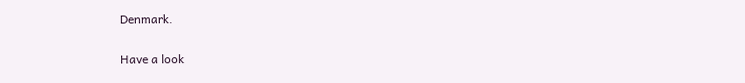Denmark.

Have a look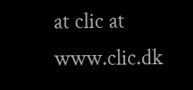at clic at www.clic.dk